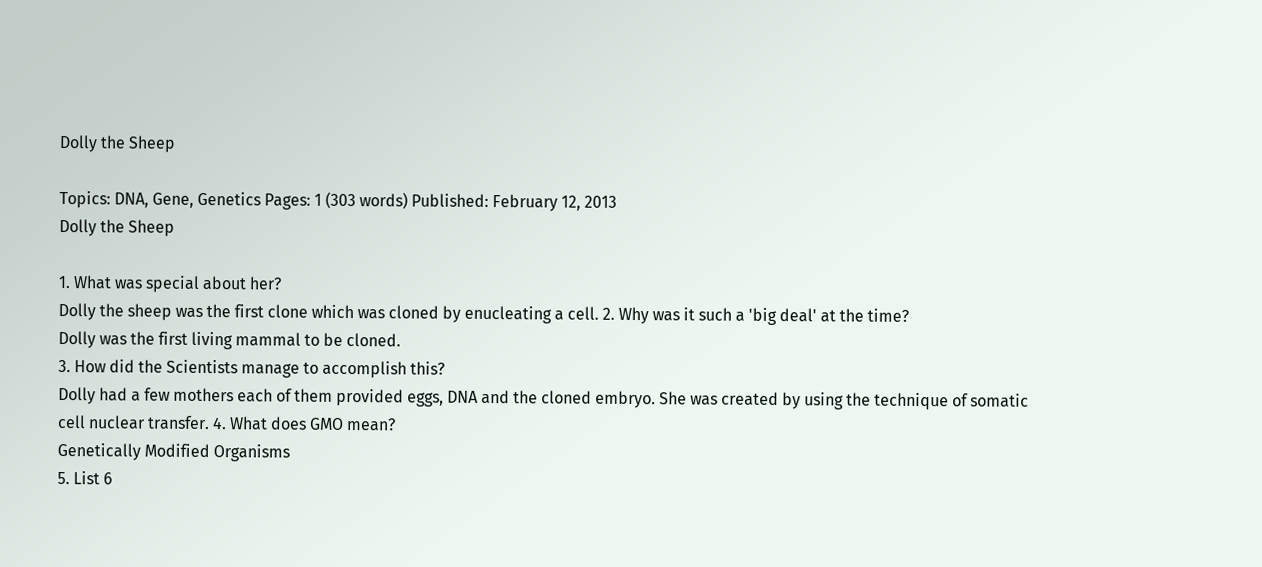Dolly the Sheep

Topics: DNA, Gene, Genetics Pages: 1 (303 words) Published: February 12, 2013
Dolly the Sheep

1. What was special about her?
Dolly the sheep was the first clone which was cloned by enucleating a cell. 2. Why was it such a 'big deal' at the time?
Dolly was the first living mammal to be cloned.
3. How did the Scientists manage to accomplish this?
Dolly had a few mothers each of them provided eggs, DNA and the cloned embryo. She was created by using the technique of somatic cell nuclear transfer. 4. What does GMO mean?
Genetically Modified Organisms
5. List 6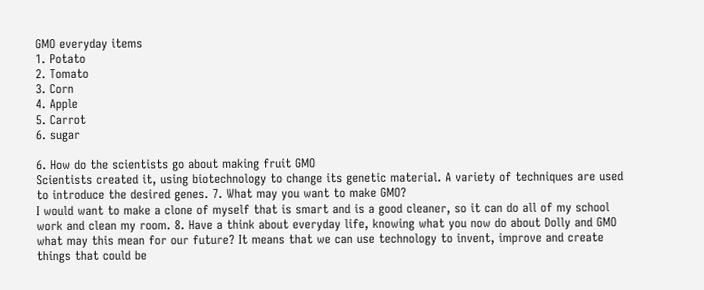GMO everyday items
1. Potato
2. Tomato
3. Corn
4. Apple
5. Carrot
6. sugar

6. How do the scientists go about making fruit GMO
Scientists created it, using biotechnology to change its genetic material. A variety of techniques are used to introduce the desired genes. 7. What may you want to make GMO?
I would want to make a clone of myself that is smart and is a good cleaner, so it can do all of my school work and clean my room. 8. Have a think about everyday life, knowing what you now do about Dolly and GMO what may this mean for our future? It means that we can use technology to invent, improve and create things that could be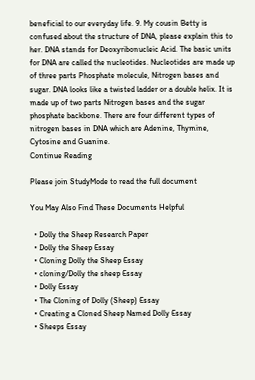beneficial to our everyday life. 9. My cousin Betty is confused about the structure of DNA, please explain this to her. DNA stands for Deoxyribonucleic Acid. The basic units for DNA are called the nucleotides. Nucleotides are made up of three parts Phosphate molecule, Nitrogen bases and sugar. DNA looks like a twisted ladder or a double helix. It is made up of two parts Nitrogen bases and the sugar phosphate backbone. There are four different types of nitrogen bases in DNA which are Adenine, Thymine, Cytosine and Guanine.
Continue Reading

Please join StudyMode to read the full document

You May Also Find These Documents Helpful

  • Dolly the Sheep Research Paper
  • Dolly the Sheep Essay
  • Cloning Dolly the Sheep Essay
  • cloning/Dolly the sheep Essay
  • Dolly Essay
  • The Cloning of Dolly (Sheep) Essay
  • Creating a Cloned Sheep Named Dolly Essay
  • Sheeps Essay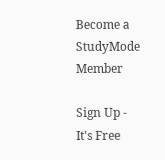Become a StudyMode Member

Sign Up - It's Free